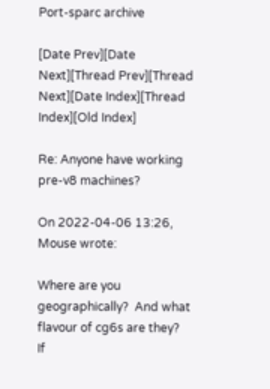Port-sparc archive

[Date Prev][Date Next][Thread Prev][Thread Next][Date Index][Thread Index][Old Index]

Re: Anyone have working pre-v8 machines?

On 2022-04-06 13:26, Mouse wrote:

Where are you geographically?  And what flavour of cg6s are they?  If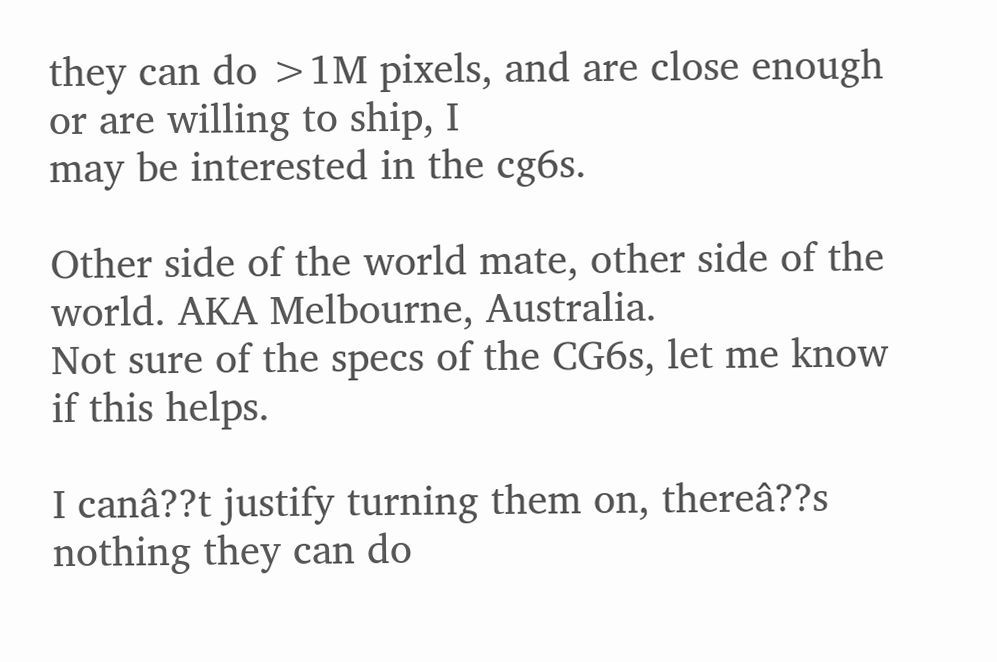they can do >1M pixels, and are close enough or are willing to ship, I
may be interested in the cg6s.

Other side of the world mate, other side of the world. AKA Melbourne, Australia.
Not sure of the specs of the CG6s, let me know if this helps.

I canâ??t justify turning them on, thereâ??s nothing they can do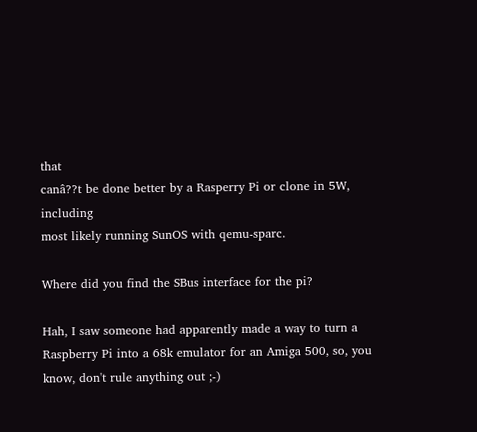that
canâ??t be done better by a Rasperry Pi or clone in 5W, including
most likely running SunOS with qemu-sparc.

Where did you find the SBus interface for the pi?

Hah, I saw someone had apparently made a way to turn a Raspberry Pi into a 68k emulator for an Amiga 500, so, you know, don't rule anything out ;-)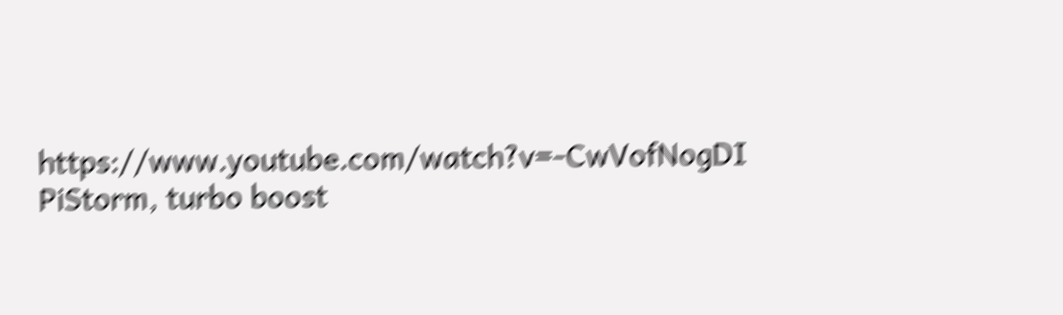https://www.youtube.com/watch?v=-CwVofNogDI PiStorm, turbo boost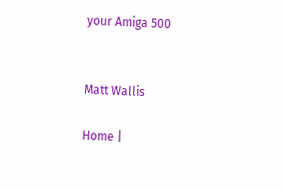your Amiga 500


Matt Wallis

Home |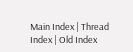Main Index | Thread Index | Old Index